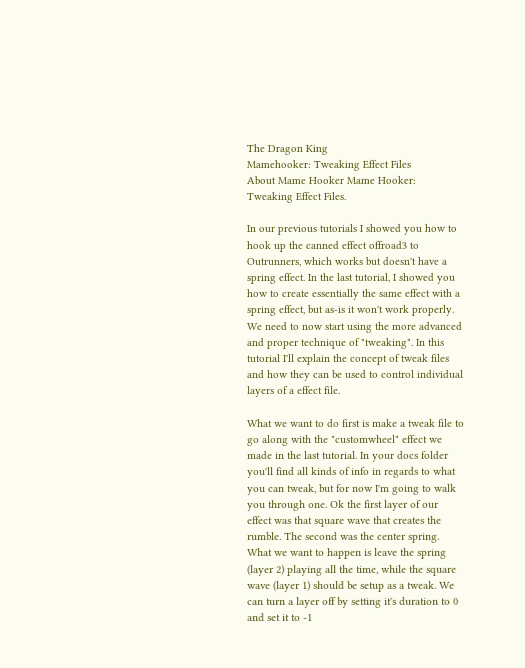The Dragon King
Mamehooker: Tweaking Effect Files
About Mame Hooker Mame Hooker: Tweaking Effect Files.

In our previous tutorials I showed you how to hook up the canned effect offroad3 to Outrunners, which works but doesn't have a spring effect. In the last tutorial, I showed you how to create essentially the same effect with a spring effect, but as-is it won't work properly. We need to now start using the more advanced and proper technique of "tweaking". In this tutorial I'll explain the concept of tweak files and how they can be used to control individual layers of a effect file.

What we want to do first is make a tweak file to go along with the "customwheel" effect we made in the last tutorial. In your docs folder you'll find all kinds of info in regards to what you can tweak, but for now I'm going to walk you through one. Ok the first layer of our effect was that square wave that creates the rumble. The second was the center spring. What we want to happen is leave the spring (layer 2) playing all the time, while the square wave (layer 1) should be setup as a tweak. We can turn a layer off by setting it's duration to 0 and set it to -1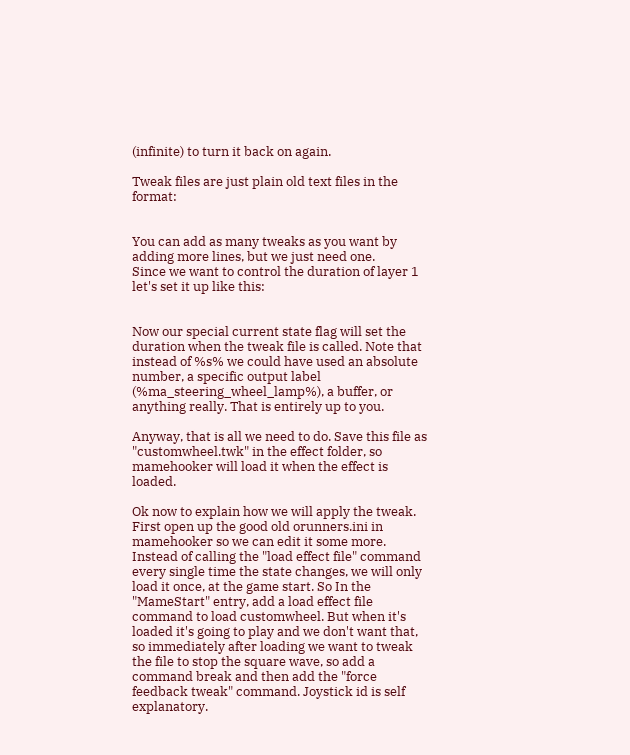(infinite) to turn it back on again.

Tweak files are just plain old text files in the format:


You can add as many tweaks as you want by adding more lines, but we just need one.
Since we want to control the duration of layer 1 let's set it up like this:


Now our special current state flag will set the duration when the tweak file is called. Note that instead of %s% we could have used an absolute number, a specific output label (%ma_steering_wheel_lamp%), a buffer, or anything really. That is entirely up to you.

Anyway, that is all we need to do. Save this file as "customwheel.twk" in the effect folder, so mamehooker will load it when the effect is loaded.

Ok now to explain how we will apply the tweak. First open up the good old orunners.ini in mamehooker so we can edit it some more. Instead of calling the "load effect file" command every single time the state changes, we will only load it once, at the game start. So In the "MameStart" entry, add a load effect file command to load customwheel. But when it's loaded it's going to play and we don't want that, so immediately after loading we want to tweak the file to stop the square wave, so add a command break and then add the "force feedback tweak" command. Joystick id is self explanatory.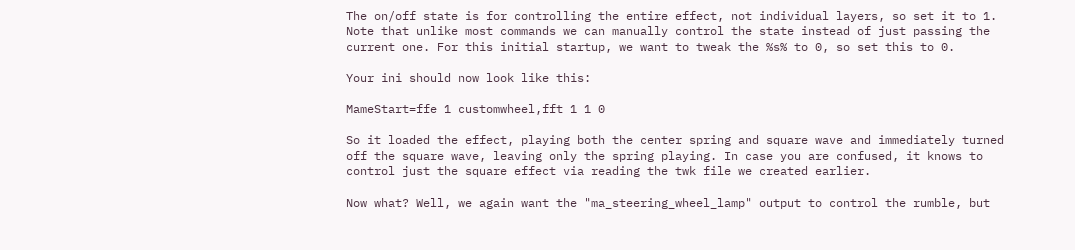The on/off state is for controlling the entire effect, not individual layers, so set it to 1. Note that unlike most commands we can manually control the state instead of just passing the current one. For this initial startup, we want to tweak the %s% to 0, so set this to 0.

Your ini should now look like this:

MameStart=ffe 1 customwheel,fft 1 1 0

So it loaded the effect, playing both the center spring and square wave and immediately turned off the square wave, leaving only the spring playing. In case you are confused, it knows to control just the square effect via reading the twk file we created earlier.

Now what? Well, we again want the "ma_steering_wheel_lamp" output to control the rumble, but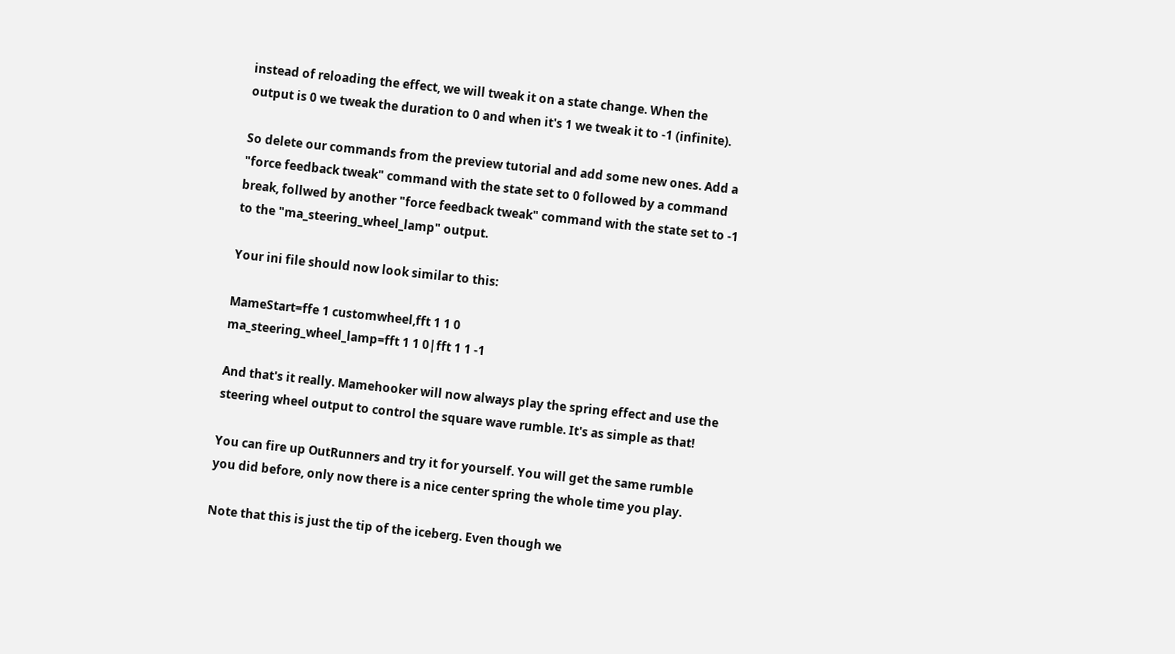instead of reloading the effect, we will tweak it on a state change. When the output is 0 we tweak the duration to 0 and when it's 1 we tweak it to -1 (infinite).

So delete our commands from the preview tutorial and add some new ones. Add a "force feedback tweak" command with the state set to 0 followed by a command break, follwed by another "force feedback tweak" command with the state set to -1 to the "ma_steering_wheel_lamp" output.

Your ini file should now look similar to this:

MameStart=ffe 1 customwheel,fft 1 1 0
ma_steering_wheel_lamp=fft 1 1 0|fft 1 1 -1

And that's it really. Mamehooker will now always play the spring effect and use the steering wheel output to control the square wave rumble. It's as simple as that!

You can fire up OutRunners and try it for yourself. You will get the same rumble you did before, only now there is a nice center spring the whole time you play.

Note that this is just the tip of the iceberg. Even though we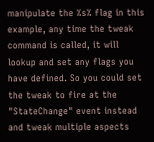manipulate the %s% flag in this example, any time the tweak command is called, it will lookup and set any flags you have defined. So you could set the tweak to fire at the "StateChange" event instead and tweak multiple aspects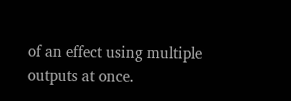of an effect using multiple outputs at once.